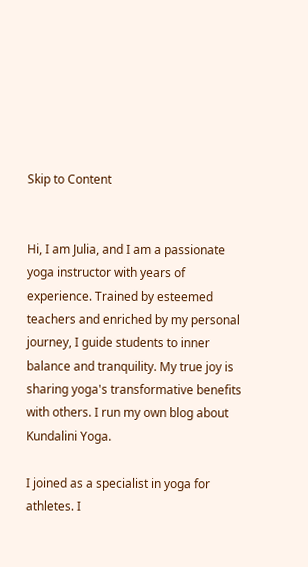Skip to Content


Hi, I am Julia, and I am a passionate yoga instructor with years of experience. Trained by esteemed teachers and enriched by my personal journey, I guide students to inner balance and tranquility. My true joy is sharing yoga's transformative benefits with others. I run my own blog about Kundalini Yoga.

I joined as a specialist in yoga for athletes. I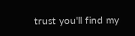trust you'll find my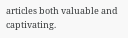articles both valuable and captivating.